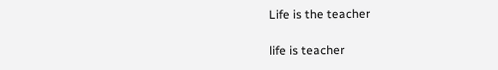Life is the teacher

life is teacher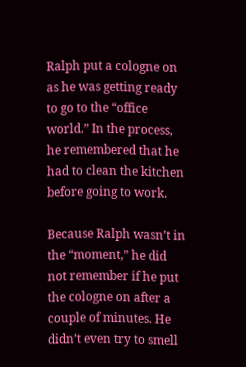Ralph put a cologne on as he was getting ready to go to the “office world.” In the process, he remembered that he had to clean the kitchen before going to work.

Because Ralph wasn’t in the “moment,” he did not remember if he put the cologne on after a couple of minutes. He didn’t even try to smell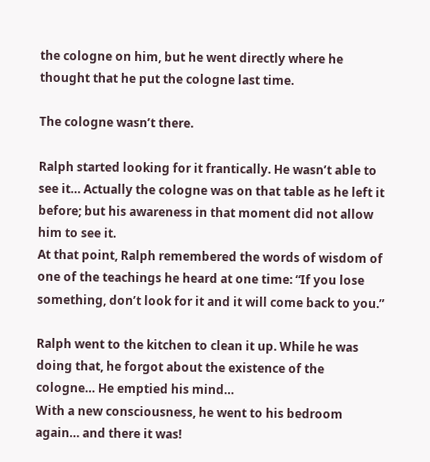the cologne on him, but he went directly where he thought that he put the cologne last time.

The cologne wasn’t there.

Ralph started looking for it frantically. He wasn’t able to see it… Actually the cologne was on that table as he left it before; but his awareness in that moment did not allow him to see it.
At that point, Ralph remembered the words of wisdom of one of the teachings he heard at one time: “If you lose something, don’t look for it and it will come back to you.”

Ralph went to the kitchen to clean it up. While he was doing that, he forgot about the existence of the cologne… He emptied his mind…
With a new consciousness, he went to his bedroom again… and there it was!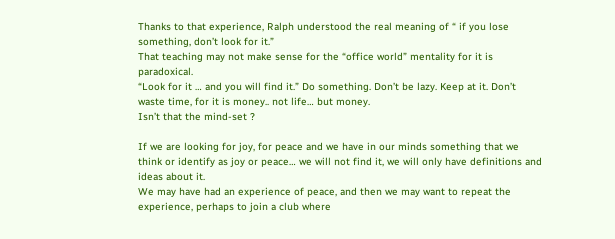Thanks to that experience, Ralph understood the real meaning of “ if you lose something, don’t look for it.”
That teaching may not make sense for the “office world” mentality for it is paradoxical.
“Look for it … and you will find it.” Do something. Don’t be lazy. Keep at it. Don’t waste time, for it is money.. not life… but money.
Isn’t that the mind-set ?

If we are looking for joy, for peace and we have in our minds something that we think or identify as joy or peace… we will not find it, we will only have definitions and ideas about it.
We may have had an experience of peace, and then we may want to repeat the experience, perhaps to join a club where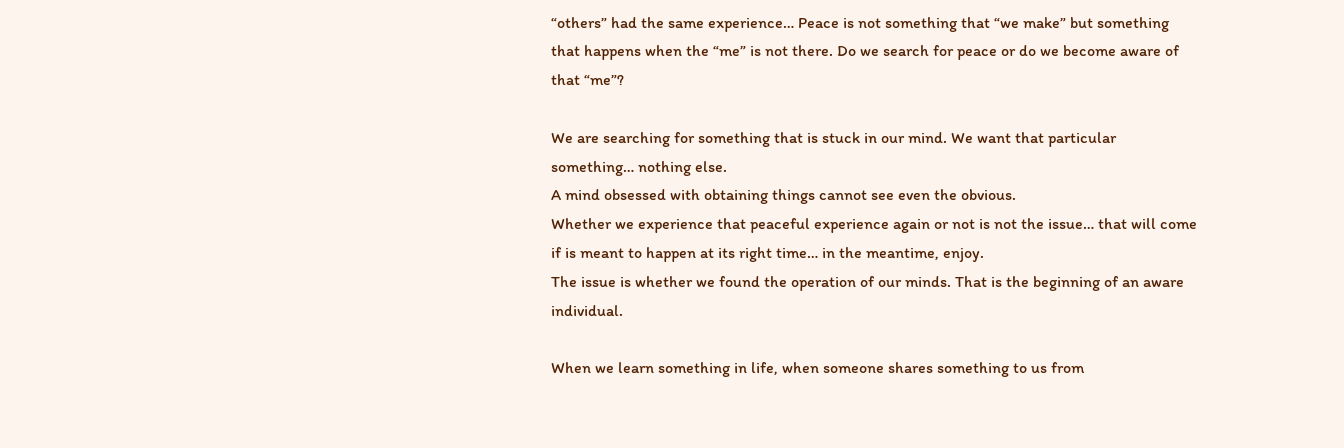“others” had the same experience… Peace is not something that “we make” but something that happens when the “me” is not there. Do we search for peace or do we become aware of that “me”?

We are searching for something that is stuck in our mind. We want that particular something… nothing else.
A mind obsessed with obtaining things cannot see even the obvious.
Whether we experience that peaceful experience again or not is not the issue… that will come if is meant to happen at its right time… in the meantime, enjoy.
The issue is whether we found the operation of our minds. That is the beginning of an aware individual.

When we learn something in life, when someone shares something to us from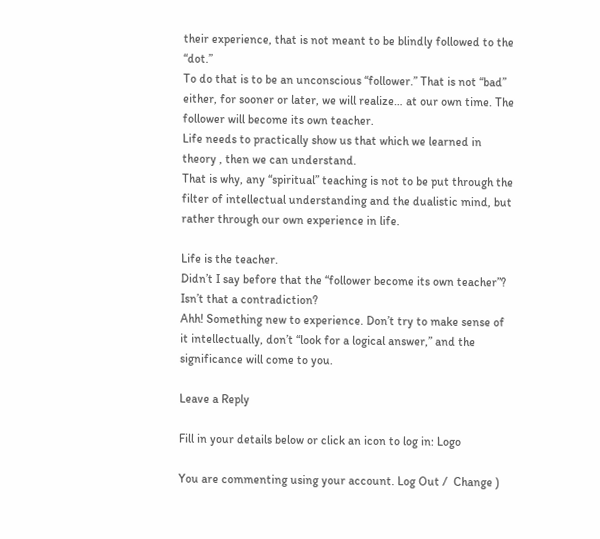their experience, that is not meant to be blindly followed to the “dot.”
To do that is to be an unconscious “follower.” That is not “bad” either, for sooner or later, we will realize… at our own time. The follower will become its own teacher.
Life needs to practically show us that which we learned in theory , then we can understand.
That is why, any “spiritual” teaching is not to be put through the filter of intellectual understanding and the dualistic mind, but rather through our own experience in life.

Life is the teacher.
Didn’t I say before that the “follower become its own teacher”?
Isn’t that a contradiction?
Ahh! Something new to experience. Don’t try to make sense of it intellectually, don’t “look for a logical answer,” and the significance will come to you.

Leave a Reply

Fill in your details below or click an icon to log in: Logo

You are commenting using your account. Log Out /  Change )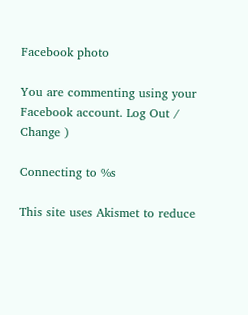Facebook photo

You are commenting using your Facebook account. Log Out /  Change )

Connecting to %s

This site uses Akismet to reduce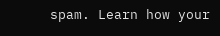spam. Learn how your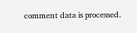comment data is processed.